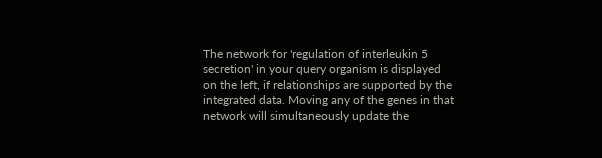The network for 'regulation of interleukin 5 secretion' in your query organism is displayed on the left, if relationships are supported by the integrated data. Moving any of the genes in that network will simultaneously update the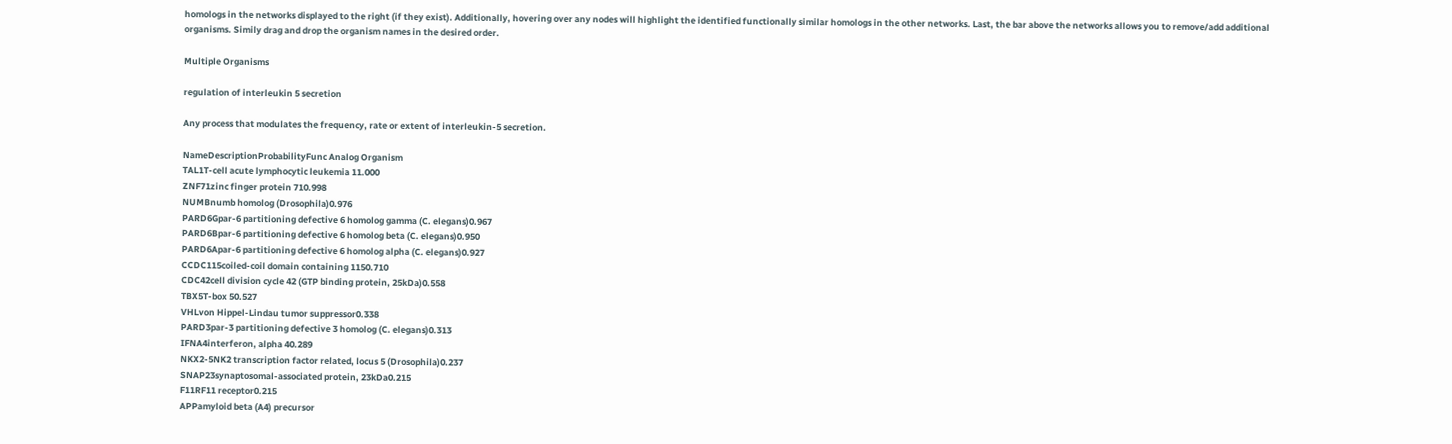homologs in the networks displayed to the right (if they exist). Additionally, hovering over any nodes will highlight the identified functionally similar homologs in the other networks. Last, the bar above the networks allows you to remove/add additional organisms. Simily drag and drop the organism names in the desired order.

Multiple Organisms

regulation of interleukin 5 secretion

Any process that modulates the frequency, rate or extent of interleukin-5 secretion.

NameDescriptionProbabilityFunc Analog Organism
TAL1T-cell acute lymphocytic leukemia 11.000
ZNF71zinc finger protein 710.998
NUMBnumb homolog (Drosophila)0.976
PARD6Gpar-6 partitioning defective 6 homolog gamma (C. elegans)0.967
PARD6Bpar-6 partitioning defective 6 homolog beta (C. elegans)0.950
PARD6Apar-6 partitioning defective 6 homolog alpha (C. elegans)0.927
CCDC115coiled-coil domain containing 1150.710
CDC42cell division cycle 42 (GTP binding protein, 25kDa)0.558
TBX5T-box 50.527
VHLvon Hippel-Lindau tumor suppressor0.338
PARD3par-3 partitioning defective 3 homolog (C. elegans)0.313
IFNA4interferon, alpha 40.289
NKX2-5NK2 transcription factor related, locus 5 (Drosophila)0.237
SNAP23synaptosomal-associated protein, 23kDa0.215
F11RF11 receptor0.215
APPamyloid beta (A4) precursor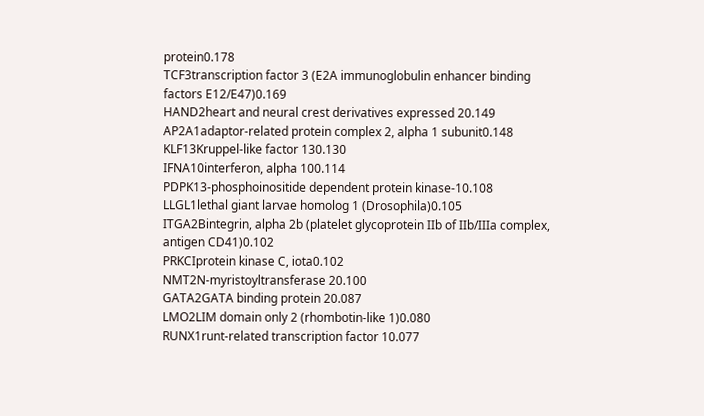protein0.178
TCF3transcription factor 3 (E2A immunoglobulin enhancer binding factors E12/E47)0.169
HAND2heart and neural crest derivatives expressed 20.149
AP2A1adaptor-related protein complex 2, alpha 1 subunit0.148
KLF13Kruppel-like factor 130.130
IFNA10interferon, alpha 100.114
PDPK13-phosphoinositide dependent protein kinase-10.108
LLGL1lethal giant larvae homolog 1 (Drosophila)0.105
ITGA2Bintegrin, alpha 2b (platelet glycoprotein IIb of IIb/IIIa complex, antigen CD41)0.102
PRKCIprotein kinase C, iota0.102
NMT2N-myristoyltransferase 20.100
GATA2GATA binding protein 20.087
LMO2LIM domain only 2 (rhombotin-like 1)0.080
RUNX1runt-related transcription factor 10.077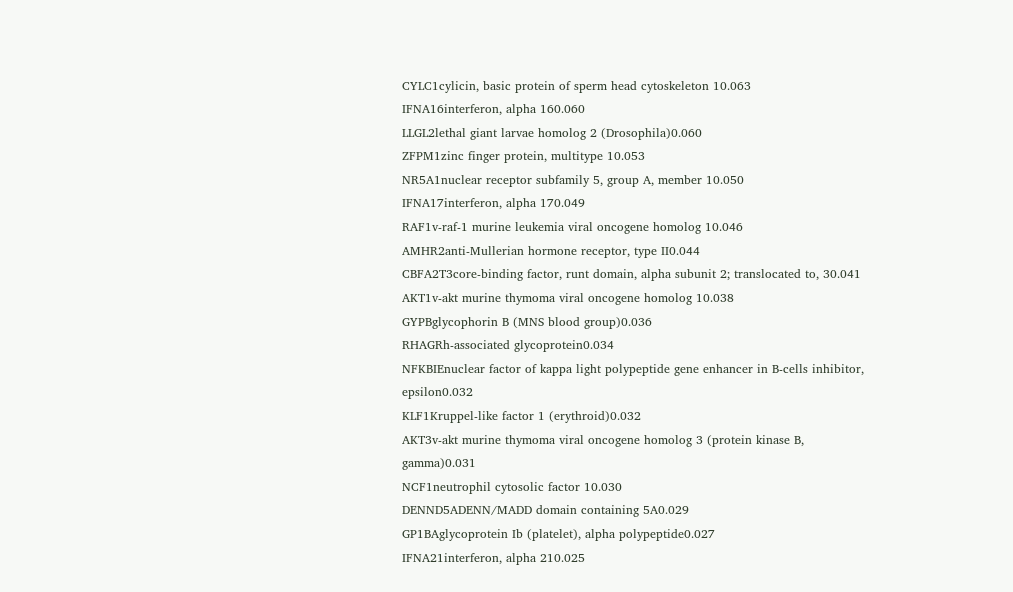CYLC1cylicin, basic protein of sperm head cytoskeleton 10.063
IFNA16interferon, alpha 160.060
LLGL2lethal giant larvae homolog 2 (Drosophila)0.060
ZFPM1zinc finger protein, multitype 10.053
NR5A1nuclear receptor subfamily 5, group A, member 10.050
IFNA17interferon, alpha 170.049
RAF1v-raf-1 murine leukemia viral oncogene homolog 10.046
AMHR2anti-Mullerian hormone receptor, type II0.044
CBFA2T3core-binding factor, runt domain, alpha subunit 2; translocated to, 30.041
AKT1v-akt murine thymoma viral oncogene homolog 10.038
GYPBglycophorin B (MNS blood group)0.036
RHAGRh-associated glycoprotein0.034
NFKBIEnuclear factor of kappa light polypeptide gene enhancer in B-cells inhibitor, epsilon0.032
KLF1Kruppel-like factor 1 (erythroid)0.032
AKT3v-akt murine thymoma viral oncogene homolog 3 (protein kinase B, gamma)0.031
NCF1neutrophil cytosolic factor 10.030
DENND5ADENN/MADD domain containing 5A0.029
GP1BAglycoprotein Ib (platelet), alpha polypeptide0.027
IFNA21interferon, alpha 210.025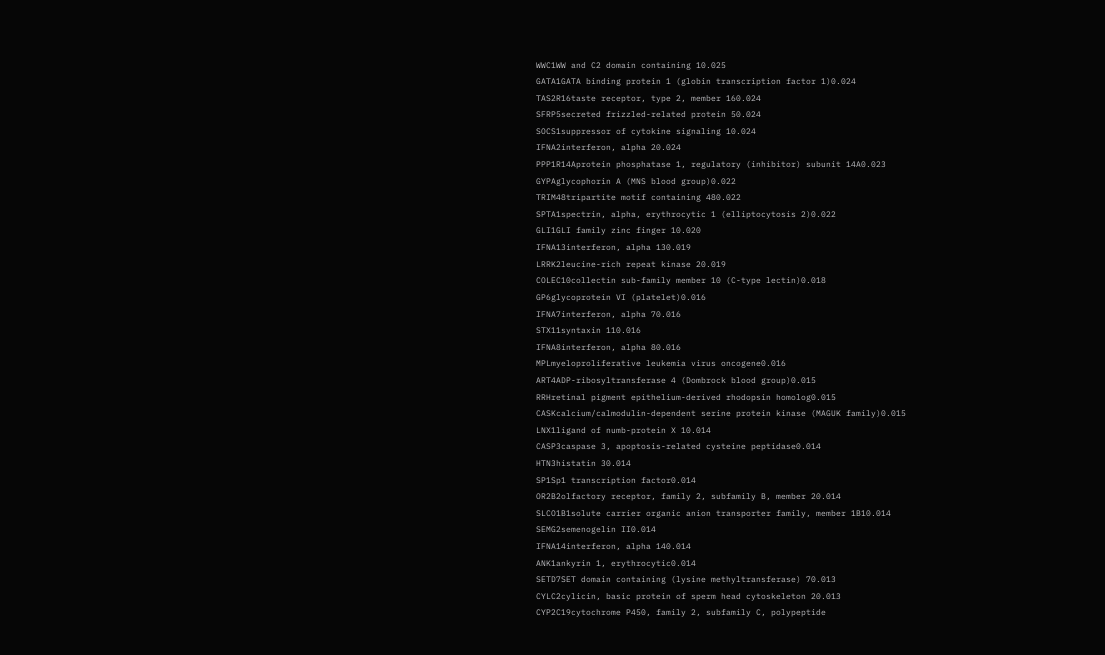WWC1WW and C2 domain containing 10.025
GATA1GATA binding protein 1 (globin transcription factor 1)0.024
TAS2R16taste receptor, type 2, member 160.024
SFRP5secreted frizzled-related protein 50.024
SOCS1suppressor of cytokine signaling 10.024
IFNA2interferon, alpha 20.024
PPP1R14Aprotein phosphatase 1, regulatory (inhibitor) subunit 14A0.023
GYPAglycophorin A (MNS blood group)0.022
TRIM48tripartite motif containing 480.022
SPTA1spectrin, alpha, erythrocytic 1 (elliptocytosis 2)0.022
GLI1GLI family zinc finger 10.020
IFNA13interferon, alpha 130.019
LRRK2leucine-rich repeat kinase 20.019
COLEC10collectin sub-family member 10 (C-type lectin)0.018
GP6glycoprotein VI (platelet)0.016
IFNA7interferon, alpha 70.016
STX11syntaxin 110.016
IFNA8interferon, alpha 80.016
MPLmyeloproliferative leukemia virus oncogene0.016
ART4ADP-ribosyltransferase 4 (Dombrock blood group)0.015
RRHretinal pigment epithelium-derived rhodopsin homolog0.015
CASKcalcium/calmodulin-dependent serine protein kinase (MAGUK family)0.015
LNX1ligand of numb-protein X 10.014
CASP3caspase 3, apoptosis-related cysteine peptidase0.014
HTN3histatin 30.014
SP1Sp1 transcription factor0.014
OR2B2olfactory receptor, family 2, subfamily B, member 20.014
SLCO1B1solute carrier organic anion transporter family, member 1B10.014
SEMG2semenogelin II0.014
IFNA14interferon, alpha 140.014
ANK1ankyrin 1, erythrocytic0.014
SETD7SET domain containing (lysine methyltransferase) 70.013
CYLC2cylicin, basic protein of sperm head cytoskeleton 20.013
CYP2C19cytochrome P450, family 2, subfamily C, polypeptide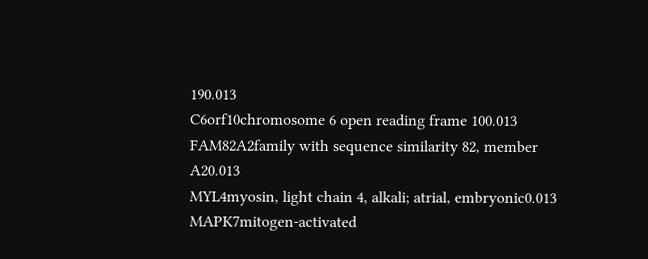190.013
C6orf10chromosome 6 open reading frame 100.013
FAM82A2family with sequence similarity 82, member A20.013
MYL4myosin, light chain 4, alkali; atrial, embryonic0.013
MAPK7mitogen-activated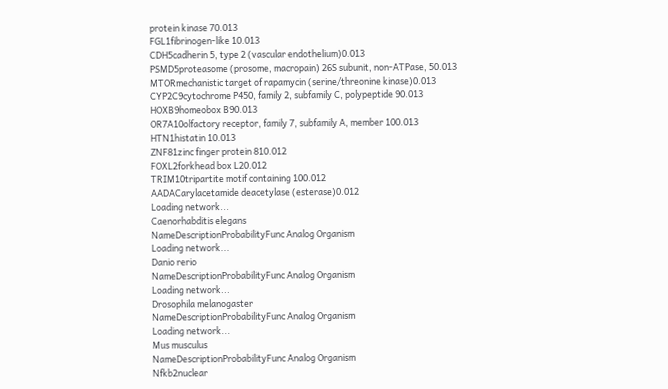protein kinase 70.013
FGL1fibrinogen-like 10.013
CDH5cadherin 5, type 2 (vascular endothelium)0.013
PSMD5proteasome (prosome, macropain) 26S subunit, non-ATPase, 50.013
MTORmechanistic target of rapamycin (serine/threonine kinase)0.013
CYP2C9cytochrome P450, family 2, subfamily C, polypeptide 90.013
HOXB9homeobox B90.013
OR7A10olfactory receptor, family 7, subfamily A, member 100.013
HTN1histatin 10.013
ZNF81zinc finger protein 810.012
FOXL2forkhead box L20.012
TRIM10tripartite motif containing 100.012
AADACarylacetamide deacetylase (esterase)0.012
Loading network...
Caenorhabditis elegans
NameDescriptionProbabilityFunc Analog Organism
Loading network...
Danio rerio
NameDescriptionProbabilityFunc Analog Organism
Loading network...
Drosophila melanogaster
NameDescriptionProbabilityFunc Analog Organism
Loading network...
Mus musculus
NameDescriptionProbabilityFunc Analog Organism
Nfkb2nuclear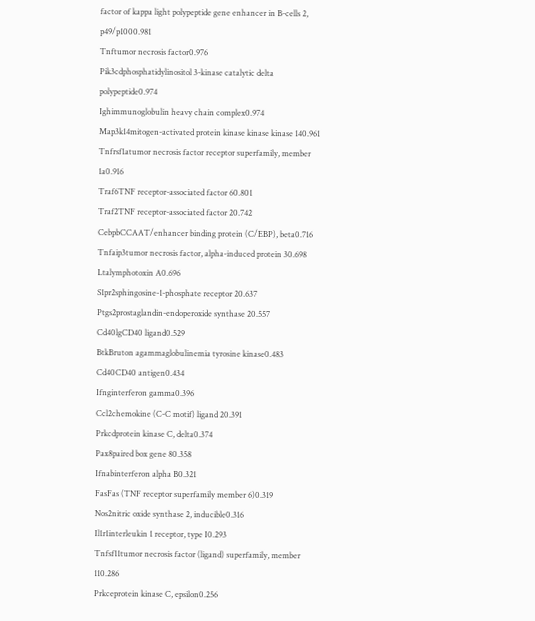factor of kappa light polypeptide gene enhancer in B-cells 2, p49/p1000.981
Tnftumor necrosis factor0.976
Pik3cdphosphatidylinositol 3-kinase catalytic delta polypeptide0.974
Ighimmunoglobulin heavy chain complex0.974
Map3k14mitogen-activated protein kinase kinase kinase 140.961
Tnfrsf1atumor necrosis factor receptor superfamily, member 1a0.916
Traf6TNF receptor-associated factor 60.801
Traf2TNF receptor-associated factor 20.742
CebpbCCAAT/enhancer binding protein (C/EBP), beta0.716
Tnfaip3tumor necrosis factor, alpha-induced protein 30.698
Ltalymphotoxin A0.696
S1pr2sphingosine-1-phosphate receptor 20.637
Ptgs2prostaglandin-endoperoxide synthase 20.557
Cd40lgCD40 ligand0.529
BtkBruton agammaglobulinemia tyrosine kinase0.483
Cd40CD40 antigen0.434
Ifnginterferon gamma0.396
Ccl2chemokine (C-C motif) ligand 20.391
Prkcdprotein kinase C, delta0.374
Pax8paired box gene 80.358
Ifnabinterferon alpha B0.321
FasFas (TNF receptor superfamily member 6)0.319
Nos2nitric oxide synthase 2, inducible0.316
Il1r1interleukin 1 receptor, type I0.293
Tnfsf11tumor necrosis factor (ligand) superfamily, member 110.286
Prkceprotein kinase C, epsilon0.256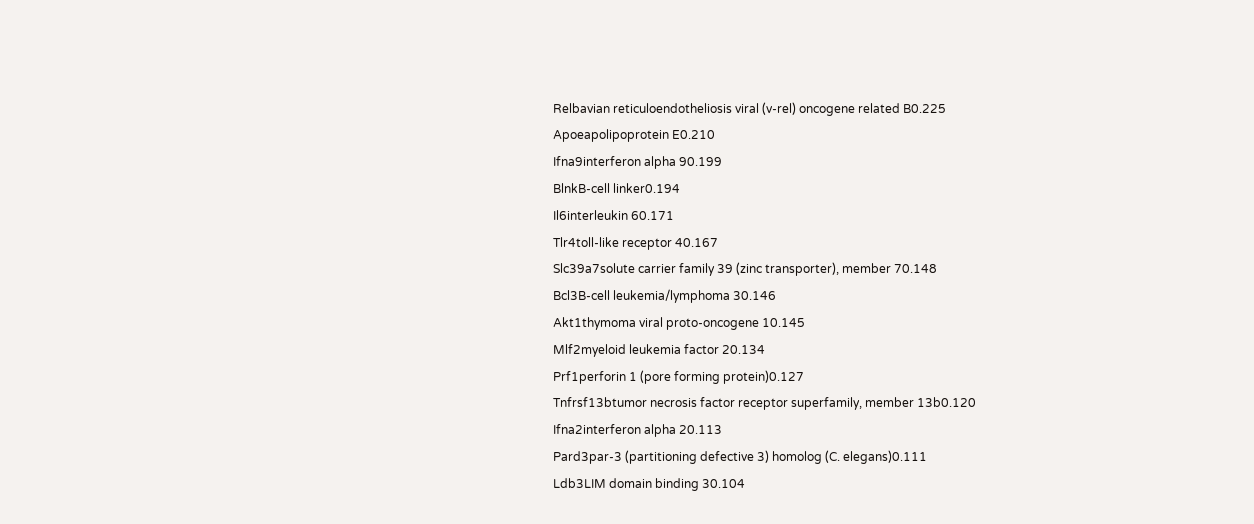Relbavian reticuloendotheliosis viral (v-rel) oncogene related B0.225
Apoeapolipoprotein E0.210
Ifna9interferon alpha 90.199
BlnkB-cell linker0.194
Il6interleukin 60.171
Tlr4toll-like receptor 40.167
Slc39a7solute carrier family 39 (zinc transporter), member 70.148
Bcl3B-cell leukemia/lymphoma 30.146
Akt1thymoma viral proto-oncogene 10.145
Mlf2myeloid leukemia factor 20.134
Prf1perforin 1 (pore forming protein)0.127
Tnfrsf13btumor necrosis factor receptor superfamily, member 13b0.120
Ifna2interferon alpha 20.113
Pard3par-3 (partitioning defective 3) homolog (C. elegans)0.111
Ldb3LIM domain binding 30.104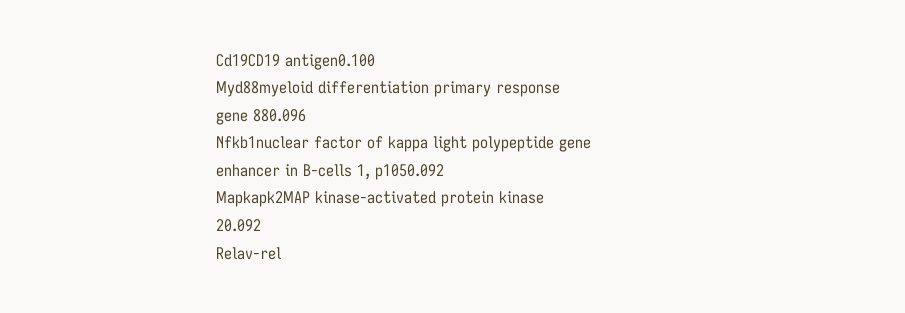Cd19CD19 antigen0.100
Myd88myeloid differentiation primary response gene 880.096
Nfkb1nuclear factor of kappa light polypeptide gene enhancer in B-cells 1, p1050.092
Mapkapk2MAP kinase-activated protein kinase 20.092
Relav-rel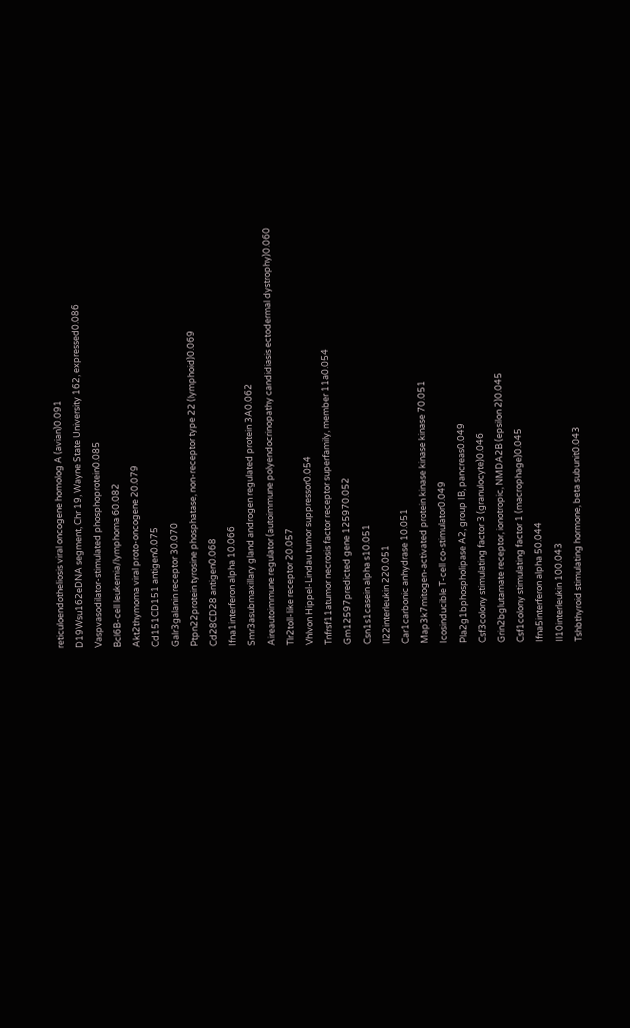reticuloendotheliosis viral oncogene homolog A (avian)0.091
D19Wsu162eDNA segment, Chr 19, Wayne State University 162, expressed0.086
Vaspvasodilator-stimulated phosphoprotein0.085
Bcl6B-cell leukemia/lymphoma 60.082
Akt2thymoma viral proto-oncogene 20.079
Cd151CD151 antigen0.075
Galr3galanin receptor 30.070
Ptpn22protein tyrosine phosphatase, non-receptor type 22 (lymphoid)0.069
Cd28CD28 antigen0.068
Ifna1interferon alpha 10.066
Smr3asubmaxillary gland androgen regulated protein 3A0.062
Aireautoimmune regulator (autoimmune polyendocrinopathy candidiasis ectodermal dystrophy)0.060
Tlr2toll-like receptor 20.057
Vhlvon Hippel-Lindau tumor suppressor0.054
Tnfrsf11atumor necrosis factor receptor superfamily, member 11a0.054
Gm12597predicted gene 125970.052
Csn1s1casein alpha s10.051
Il22interleukin 220.051
Car1carbonic anhydrase 10.051
Map3k7mitogen-activated protein kinase kinase kinase 70.051
Icosinducible T-cell co-stimulator0.049
Pla2g1bphospholipase A2, group IB, pancreas0.049
Csf3colony stimulating factor 3 (granulocyte)0.046
Grin2bglutamate receptor, ionotropic, NMDA2B (epsilon 2)0.045
Csf1colony stimulating factor 1 (macrophage)0.045
Ifna5interferon alpha 50.044
Il10interleukin 100.043
Tshbthyroid stimulating hormone, beta subunit0.043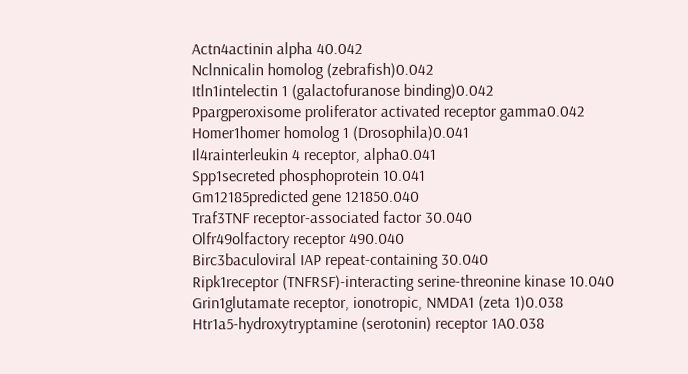Actn4actinin alpha 40.042
Nclnnicalin homolog (zebrafish)0.042
Itln1intelectin 1 (galactofuranose binding)0.042
Ppargperoxisome proliferator activated receptor gamma0.042
Homer1homer homolog 1 (Drosophila)0.041
Il4rainterleukin 4 receptor, alpha0.041
Spp1secreted phosphoprotein 10.041
Gm12185predicted gene 121850.040
Traf3TNF receptor-associated factor 30.040
Olfr49olfactory receptor 490.040
Birc3baculoviral IAP repeat-containing 30.040
Ripk1receptor (TNFRSF)-interacting serine-threonine kinase 10.040
Grin1glutamate receptor, ionotropic, NMDA1 (zeta 1)0.038
Htr1a5-hydroxytryptamine (serotonin) receptor 1A0.038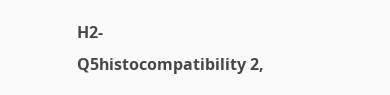H2-Q5histocompatibility 2,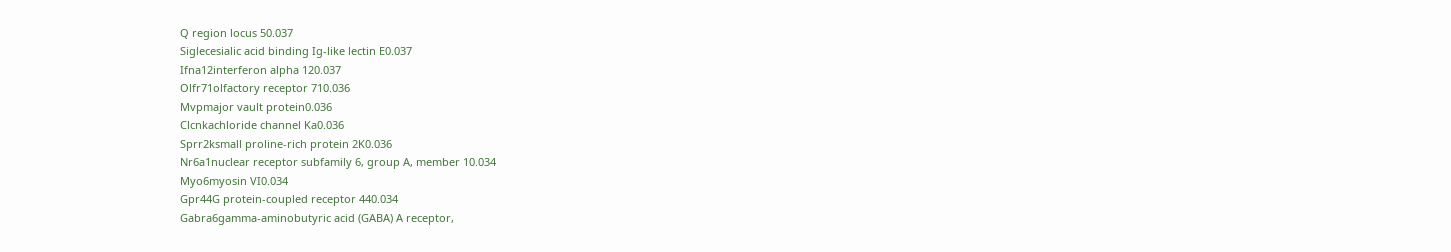Q region locus 50.037
Siglecesialic acid binding Ig-like lectin E0.037
Ifna12interferon alpha 120.037
Olfr71olfactory receptor 710.036
Mvpmajor vault protein0.036
Clcnkachloride channel Ka0.036
Sprr2ksmall proline-rich protein 2K0.036
Nr6a1nuclear receptor subfamily 6, group A, member 10.034
Myo6myosin VI0.034
Gpr44G protein-coupled receptor 440.034
Gabra6gamma-aminobutyric acid (GABA) A receptor,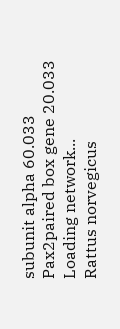subunit alpha 60.033
Pax2paired box gene 20.033
Loading network...
Rattus norvegicus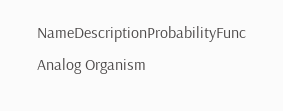NameDescriptionProbabilityFunc Analog Organism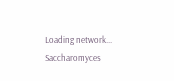Loading network...
Saccharomyces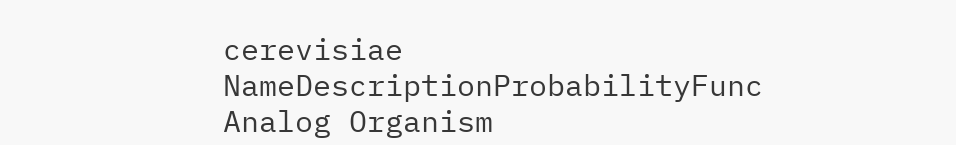cerevisiae
NameDescriptionProbabilityFunc Analog Organism